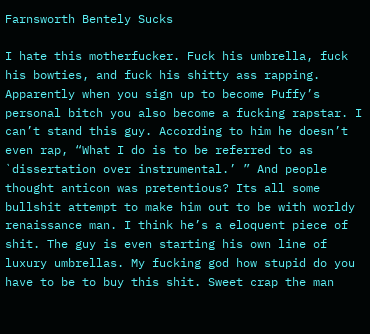Farnsworth Bentely Sucks

I hate this motherfucker. Fuck his umbrella, fuck his bowties, and fuck his shitty ass rapping. Apparently when you sign up to become Puffy’s personal bitch you also become a fucking rapstar. I can’t stand this guy. According to him he doesn’t even rap, “What I do is to be referred to as `dissertation over instrumental.’ ” And people thought anticon was pretentious? Its all some bullshit attempt to make him out to be with worldy renaissance man. I think he’s a eloquent piece of shit. The guy is even starting his own line of luxury umbrellas. My fucking god how stupid do you have to be to buy this shit. Sweet crap the man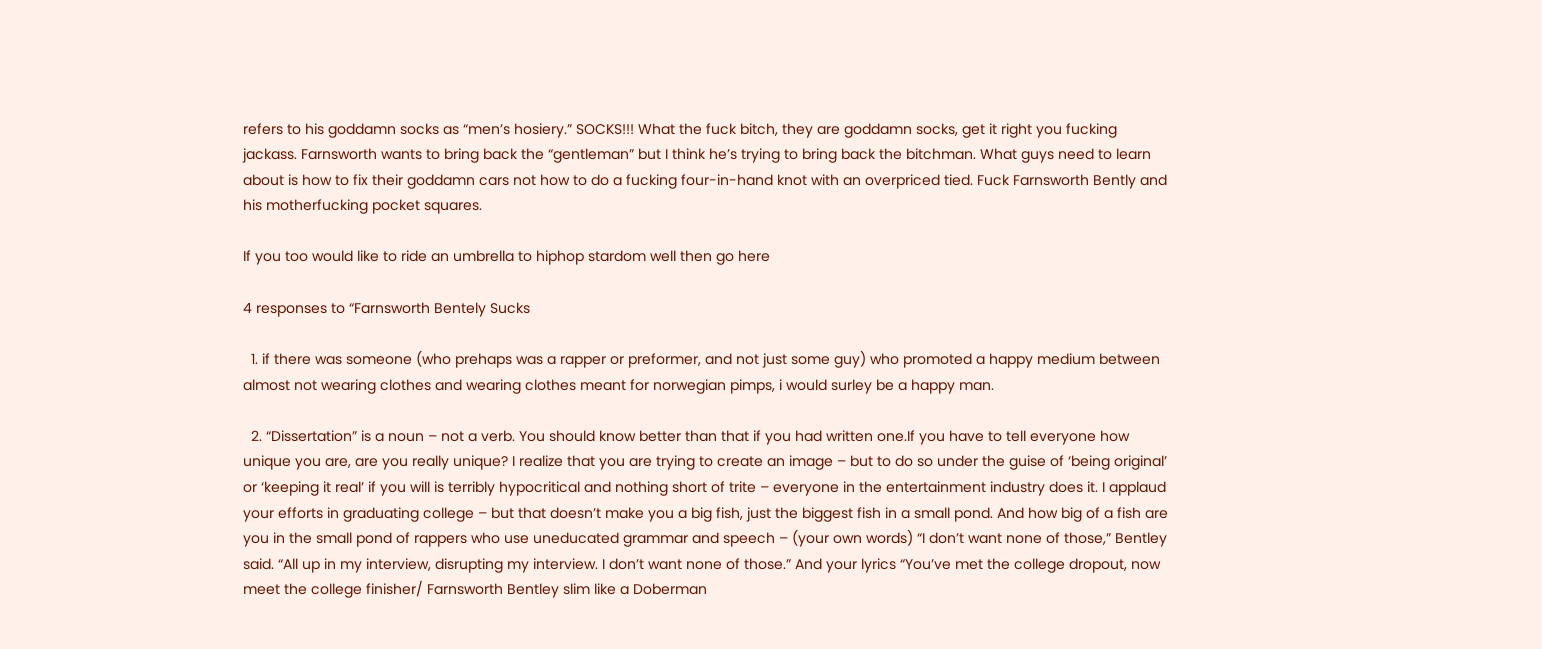refers to his goddamn socks as “men’s hosiery.” SOCKS!!! What the fuck bitch, they are goddamn socks, get it right you fucking jackass. Farnsworth wants to bring back the “gentleman” but I think he’s trying to bring back the bitchman. What guys need to learn about is how to fix their goddamn cars not how to do a fucking four-in-hand knot with an overpriced tied. Fuck Farnsworth Bently and his motherfucking pocket squares.

If you too would like to ride an umbrella to hiphop stardom well then go here

4 responses to “Farnsworth Bentely Sucks

  1. if there was someone (who prehaps was a rapper or preformer, and not just some guy) who promoted a happy medium between almost not wearing clothes and wearing clothes meant for norwegian pimps, i would surley be a happy man.

  2. “Dissertation” is a noun – not a verb. You should know better than that if you had written one.If you have to tell everyone how unique you are, are you really unique? I realize that you are trying to create an image – but to do so under the guise of ‘being original’ or ‘keeping it real’ if you will is terribly hypocritical and nothing short of trite – everyone in the entertainment industry does it. I applaud your efforts in graduating college – but that doesn’t make you a big fish, just the biggest fish in a small pond. And how big of a fish are you in the small pond of rappers who use uneducated grammar and speech – (your own words) “I don’t want none of those,” Bentley said. “All up in my interview, disrupting my interview. I don’t want none of those.” And your lyrics “You’ve met the college dropout, now meet the college finisher/ Farnsworth Bentley slim like a Doberman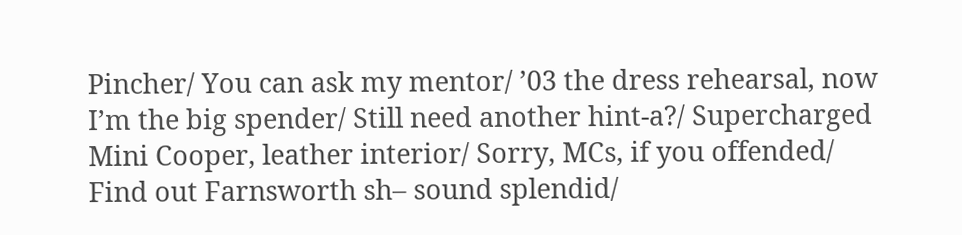Pincher/ You can ask my mentor/ ’03 the dress rehearsal, now I’m the big spender/ Still need another hint-a?/ Supercharged Mini Cooper, leather interior/ Sorry, MCs, if you offended/ Find out Farnsworth sh– sound splendid/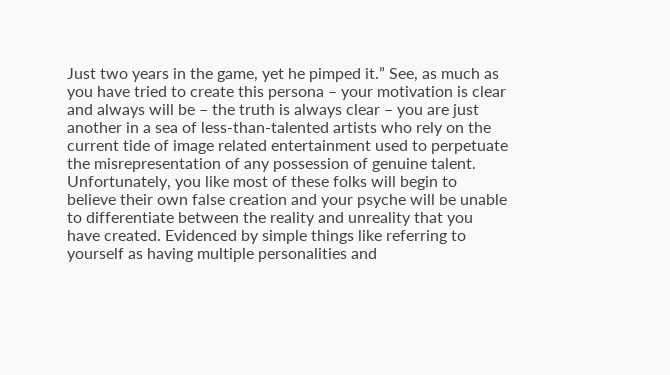Just two years in the game, yet he pimped it.” See, as much as you have tried to create this persona – your motivation is clear and always will be – the truth is always clear – you are just another in a sea of less-than-talented artists who rely on the current tide of image related entertainment used to perpetuate the misrepresentation of any possession of genuine talent. Unfortunately, you like most of these folks will begin to believe their own false creation and your psyche will be unable to differentiate between the reality and unreality that you have created. Evidenced by simple things like referring to yourself as having multiple personalities and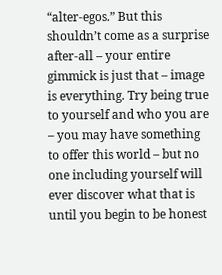“alter-egos.” But this shouldn’t come as a surprise after-all – your entire gimmick is just that – image is everything. Try being true to yourself and who you are – you may have something to offer this world – but no one including yourself will ever discover what that is until you begin to be honest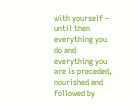with yourself – until then everything you do and everything you are is preceded, nourished and followed by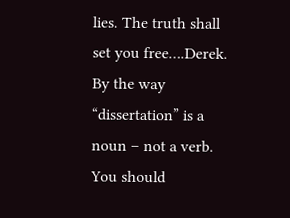lies. The truth shall set you free….Derek. By the way “dissertation” is a noun – not a verb. You should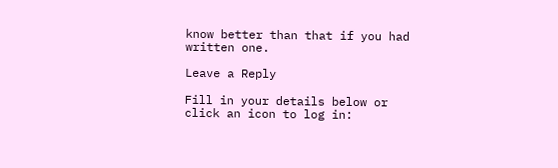know better than that if you had written one.

Leave a Reply

Fill in your details below or click an icon to log in: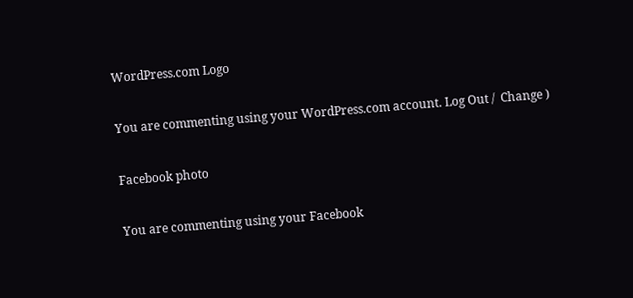WordPress.com Logo

You are commenting using your WordPress.com account. Log Out /  Change )

Facebook photo

You are commenting using your Facebook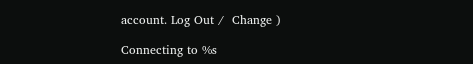account. Log Out /  Change )

Connecting to %s